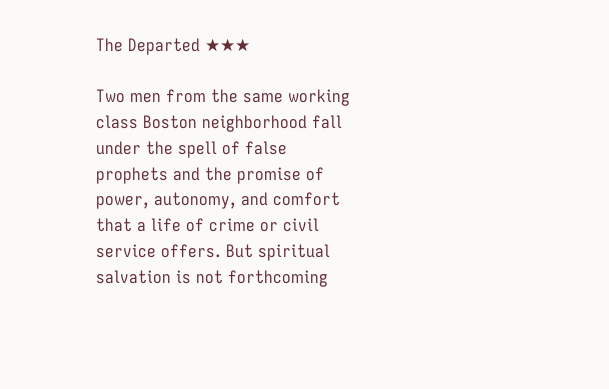The Departed ★★★

Two men from the same working class Boston neighborhood fall under the spell of false prophets and the promise of power, autonomy, and comfort that a life of crime or civil service offers. But spiritual salvation is not forthcoming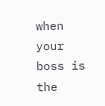when your boss is the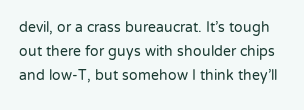devil, or a crass bureaucrat. It’s tough out there for guys with shoulder chips and low-T, but somehow I think they’ll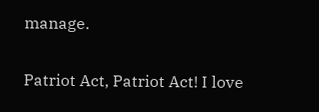manage.

Patriot Act, Patriot Act! I love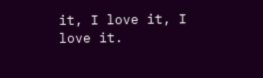it, I love it, I love it.